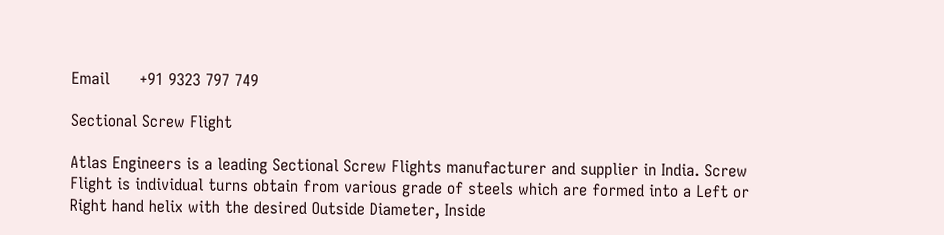Email      +91 9323 797 749

Sectional Screw Flight

Atlas Engineers is a leading Sectional Screw Flights manufacturer and supplier in India. Screw Flight is individual turns obtain from various grade of steels which are formed into a Left or Right hand helix with the desired Outside Diameter, Inside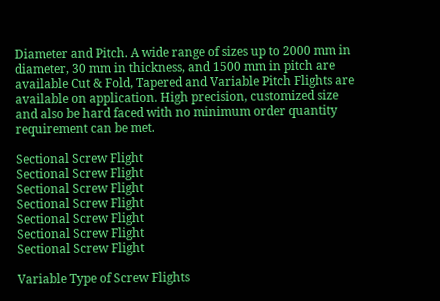Diameter and Pitch. A wide range of sizes up to 2000 mm in diameter, 30 mm in thickness, and 1500 mm in pitch are available Cut & Fold, Tapered and Variable Pitch Flights are available on application. High precision, customized size and also be hard faced with no minimum order quantity requirement can be met.

Sectional Screw Flight
Sectional Screw Flight
Sectional Screw Flight
Sectional Screw Flight
Sectional Screw Flight
Sectional Screw Flight
Sectional Screw Flight

Variable Type of Screw Flights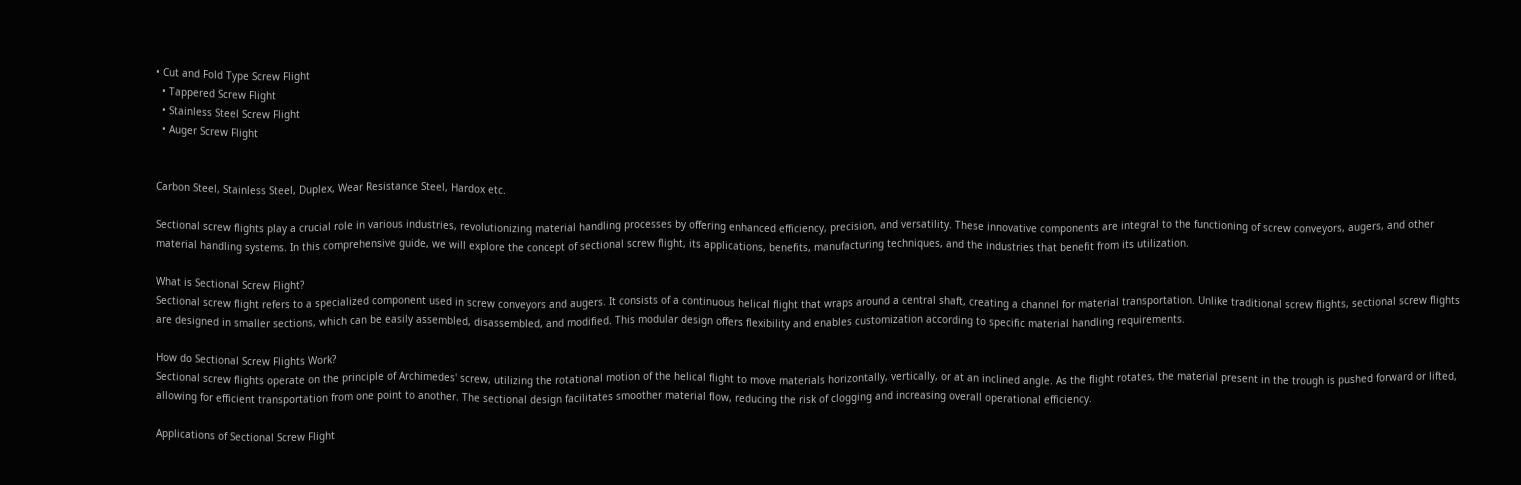• Cut and Fold Type Screw Flight
  • Tappered Screw Flight
  • Stainless Steel Screw Flight
  • Auger Screw Flight


Carbon Steel, Stainless Steel, Duplex, Wear Resistance Steel, Hardox etc.

Sectional screw flights play a crucial role in various industries, revolutionizing material handling processes by offering enhanced efficiency, precision, and versatility. These innovative components are integral to the functioning of screw conveyors, augers, and other material handling systems. In this comprehensive guide, we will explore the concept of sectional screw flight, its applications, benefits, manufacturing techniques, and the industries that benefit from its utilization.

What is Sectional Screw Flight?
Sectional screw flight refers to a specialized component used in screw conveyors and augers. It consists of a continuous helical flight that wraps around a central shaft, creating a channel for material transportation. Unlike traditional screw flights, sectional screw flights are designed in smaller sections, which can be easily assembled, disassembled, and modified. This modular design offers flexibility and enables customization according to specific material handling requirements.

How do Sectional Screw Flights Work?
Sectional screw flights operate on the principle of Archimedes' screw, utilizing the rotational motion of the helical flight to move materials horizontally, vertically, or at an inclined angle. As the flight rotates, the material present in the trough is pushed forward or lifted, allowing for efficient transportation from one point to another. The sectional design facilitates smoother material flow, reducing the risk of clogging and increasing overall operational efficiency.

Applications of Sectional Screw Flight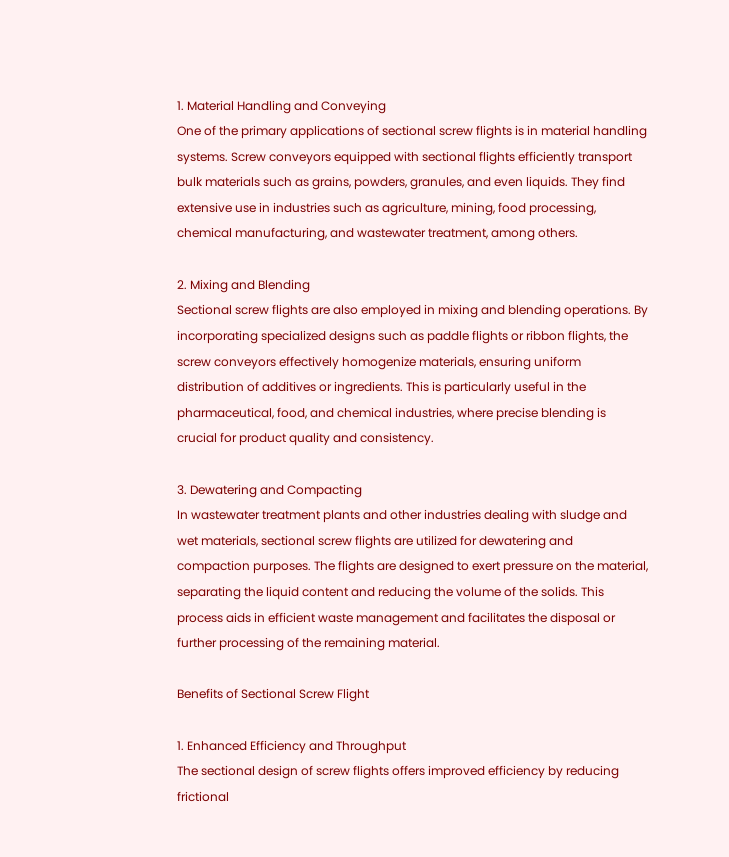1. Material Handling and Conveying
One of the primary applications of sectional screw flights is in material handling systems. Screw conveyors equipped with sectional flights efficiently transport bulk materials such as grains, powders, granules, and even liquids. They find extensive use in industries such as agriculture, mining, food processing, chemical manufacturing, and wastewater treatment, among others.

2. Mixing and Blending
Sectional screw flights are also employed in mixing and blending operations. By incorporating specialized designs such as paddle flights or ribbon flights, the screw conveyors effectively homogenize materials, ensuring uniform distribution of additives or ingredients. This is particularly useful in the pharmaceutical, food, and chemical industries, where precise blending is crucial for product quality and consistency.

3. Dewatering and Compacting
In wastewater treatment plants and other industries dealing with sludge and wet materials, sectional screw flights are utilized for dewatering and compaction purposes. The flights are designed to exert pressure on the material, separating the liquid content and reducing the volume of the solids. This process aids in efficient waste management and facilitates the disposal or further processing of the remaining material.

Benefits of Sectional Screw Flight

1. Enhanced Efficiency and Throughput
The sectional design of screw flights offers improved efficiency by reducing frictional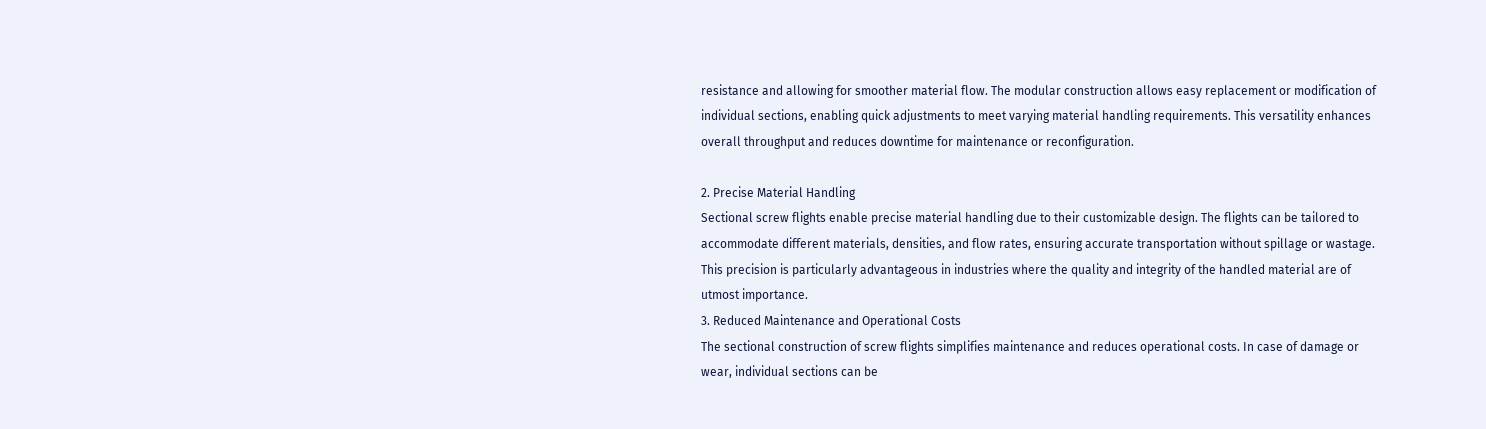resistance and allowing for smoother material flow. The modular construction allows easy replacement or modification of individual sections, enabling quick adjustments to meet varying material handling requirements. This versatility enhances overall throughput and reduces downtime for maintenance or reconfiguration.

2. Precise Material Handling
Sectional screw flights enable precise material handling due to their customizable design. The flights can be tailored to accommodate different materials, densities, and flow rates, ensuring accurate transportation without spillage or wastage. This precision is particularly advantageous in industries where the quality and integrity of the handled material are of utmost importance.
3. Reduced Maintenance and Operational Costs
The sectional construction of screw flights simplifies maintenance and reduces operational costs. In case of damage or wear, individual sections can be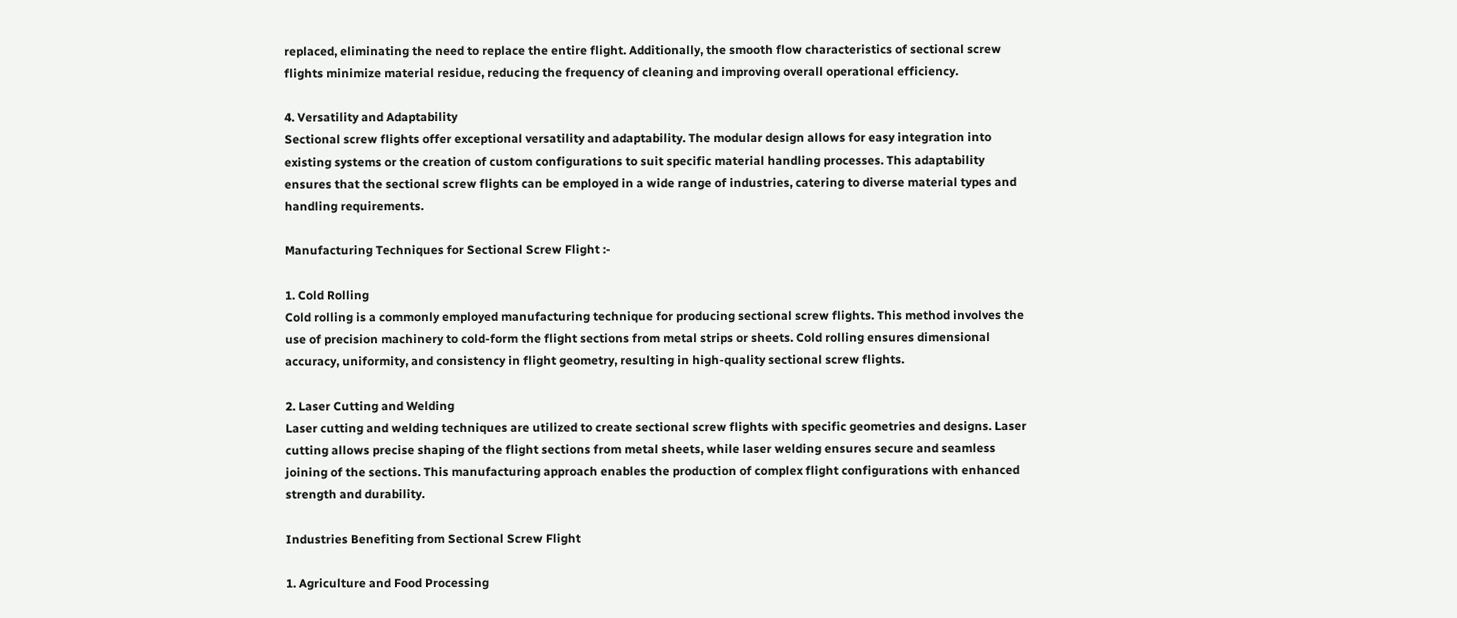replaced, eliminating the need to replace the entire flight. Additionally, the smooth flow characteristics of sectional screw flights minimize material residue, reducing the frequency of cleaning and improving overall operational efficiency.

4. Versatility and Adaptability
Sectional screw flights offer exceptional versatility and adaptability. The modular design allows for easy integration into existing systems or the creation of custom configurations to suit specific material handling processes. This adaptability ensures that the sectional screw flights can be employed in a wide range of industries, catering to diverse material types and handling requirements.

Manufacturing Techniques for Sectional Screw Flight :-

1. Cold Rolling
Cold rolling is a commonly employed manufacturing technique for producing sectional screw flights. This method involves the use of precision machinery to cold-form the flight sections from metal strips or sheets. Cold rolling ensures dimensional accuracy, uniformity, and consistency in flight geometry, resulting in high-quality sectional screw flights.

2. Laser Cutting and Welding
Laser cutting and welding techniques are utilized to create sectional screw flights with specific geometries and designs. Laser cutting allows precise shaping of the flight sections from metal sheets, while laser welding ensures secure and seamless joining of the sections. This manufacturing approach enables the production of complex flight configurations with enhanced strength and durability.

Industries Benefiting from Sectional Screw Flight

1. Agriculture and Food Processing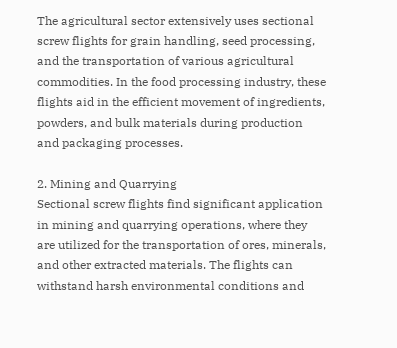The agricultural sector extensively uses sectional screw flights for grain handling, seed processing, and the transportation of various agricultural commodities. In the food processing industry, these flights aid in the efficient movement of ingredients, powders, and bulk materials during production and packaging processes.

2. Mining and Quarrying
Sectional screw flights find significant application in mining and quarrying operations, where they are utilized for the transportation of ores, minerals, and other extracted materials. The flights can withstand harsh environmental conditions and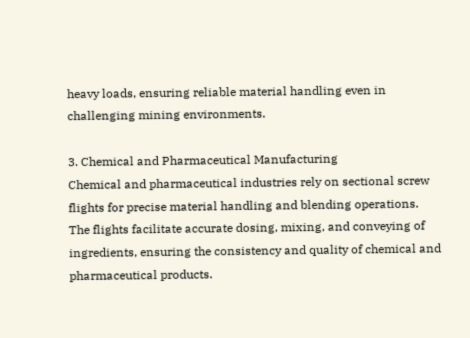heavy loads, ensuring reliable material handling even in challenging mining environments.

3. Chemical and Pharmaceutical Manufacturing
Chemical and pharmaceutical industries rely on sectional screw flights for precise material handling and blending operations. The flights facilitate accurate dosing, mixing, and conveying of ingredients, ensuring the consistency and quality of chemical and pharmaceutical products.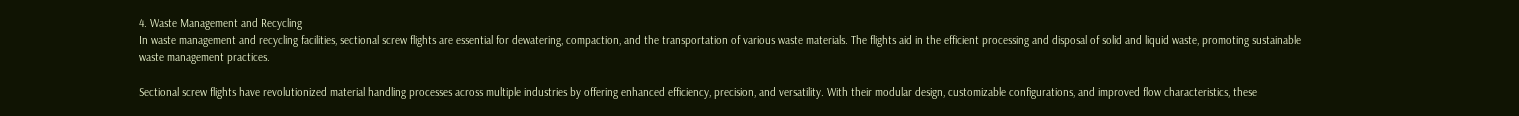4. Waste Management and Recycling
In waste management and recycling facilities, sectional screw flights are essential for dewatering, compaction, and the transportation of various waste materials. The flights aid in the efficient processing and disposal of solid and liquid waste, promoting sustainable waste management practices.

Sectional screw flights have revolutionized material handling processes across multiple industries by offering enhanced efficiency, precision, and versatility. With their modular design, customizable configurations, and improved flow characteristics, these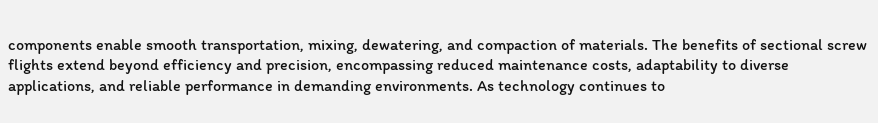components enable smooth transportation, mixing, dewatering, and compaction of materials. The benefits of sectional screw flights extend beyond efficiency and precision, encompassing reduced maintenance costs, adaptability to diverse applications, and reliable performance in demanding environments. As technology continues to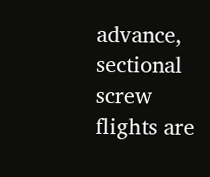advance, sectional screw flights are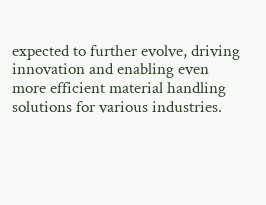expected to further evolve, driving innovation and enabling even more efficient material handling solutions for various industries.